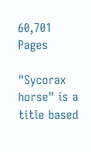60,701 Pages

"Sycorax horse" is a title based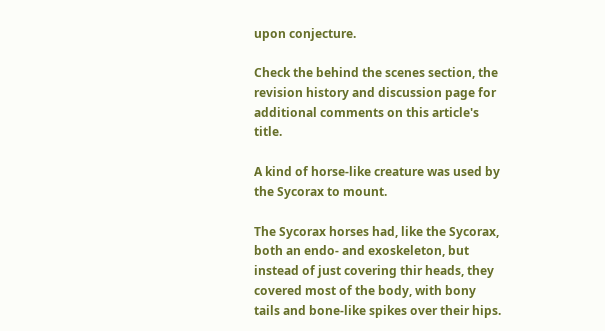upon conjecture.

Check the behind the scenes section, the revision history and discussion page for additional comments on this article's title.

A kind of horse-like creature was used by the Sycorax to mount.

The Sycorax horses had, like the Sycorax, both an endo- and exoskeleton, but instead of just covering thir heads, they covered most of the body, with bony tails and bone-like spikes over their hips.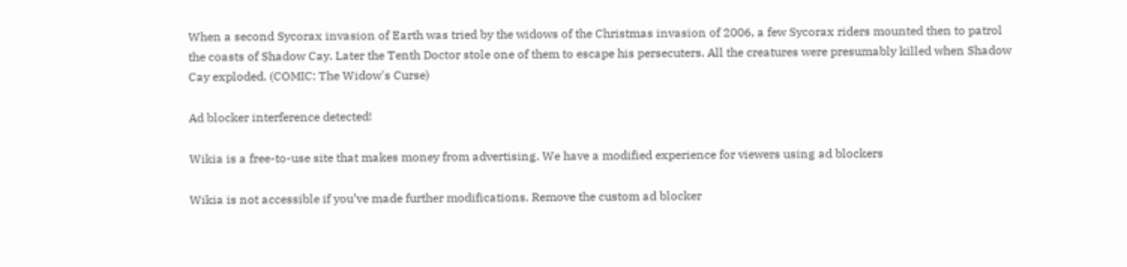When a second Sycorax invasion of Earth was tried by the widows of the Christmas invasion of 2006, a few Sycorax riders mounted then to patrol the coasts of Shadow Cay. Later the Tenth Doctor stole one of them to escape his persecuters. All the creatures were presumably killed when Shadow Cay exploded. (COMIC: The Widow's Curse)

Ad blocker interference detected!

Wikia is a free-to-use site that makes money from advertising. We have a modified experience for viewers using ad blockers

Wikia is not accessible if you’ve made further modifications. Remove the custom ad blocker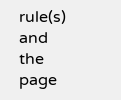rule(s) and the page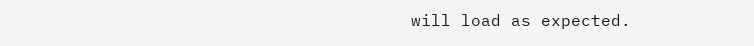will load as expected.